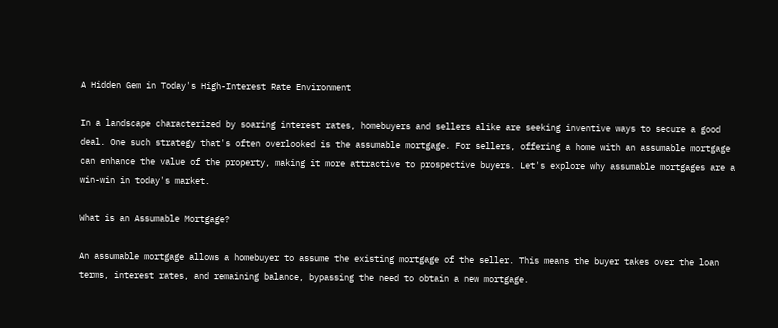A Hidden Gem in Today's High-Interest Rate Environment

In a landscape characterized by soaring interest rates, homebuyers and sellers alike are seeking inventive ways to secure a good deal. One such strategy that's often overlooked is the assumable mortgage. For sellers, offering a home with an assumable mortgage can enhance the value of the property, making it more attractive to prospective buyers. Let's explore why assumable mortgages are a win-win in today's market.

What is an Assumable Mortgage?

An assumable mortgage allows a homebuyer to assume the existing mortgage of the seller. This means the buyer takes over the loan terms, interest rates, and remaining balance, bypassing the need to obtain a new mortgage.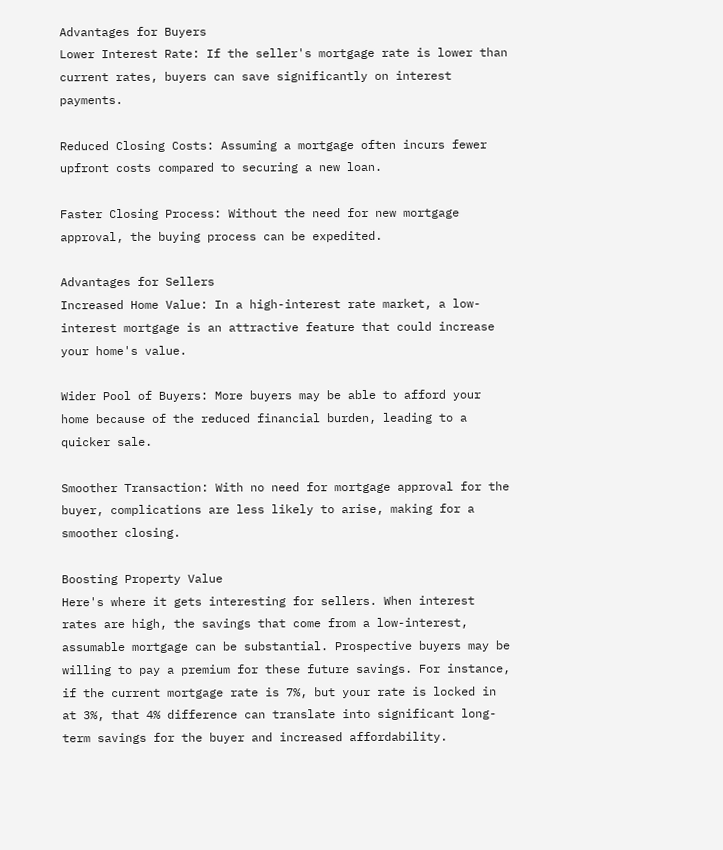Advantages for Buyers
Lower Interest Rate: If the seller's mortgage rate is lower than current rates, buyers can save significantly on interest payments.

Reduced Closing Costs: Assuming a mortgage often incurs fewer upfront costs compared to securing a new loan.

Faster Closing Process: Without the need for new mortgage approval, the buying process can be expedited.

Advantages for Sellers
Increased Home Value: In a high-interest rate market, a low-interest mortgage is an attractive feature that could increase your home's value.

Wider Pool of Buyers: More buyers may be able to afford your home because of the reduced financial burden, leading to a quicker sale.

Smoother Transaction: With no need for mortgage approval for the buyer, complications are less likely to arise, making for a smoother closing.

Boosting Property Value
Here's where it gets interesting for sellers. When interest rates are high, the savings that come from a low-interest, assumable mortgage can be substantial. Prospective buyers may be willing to pay a premium for these future savings. For instance, if the current mortgage rate is 7%, but your rate is locked in at 3%, that 4% difference can translate into significant long-term savings for the buyer and increased affordability.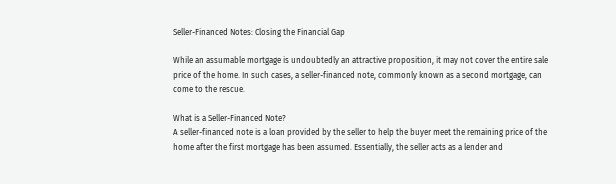Seller-Financed Notes: Closing the Financial Gap

While an assumable mortgage is undoubtedly an attractive proposition, it may not cover the entire sale price of the home. In such cases, a seller-financed note, commonly known as a second mortgage, can come to the rescue.

What is a Seller-Financed Note?
A seller-financed note is a loan provided by the seller to help the buyer meet the remaining price of the home after the first mortgage has been assumed. Essentially, the seller acts as a lender and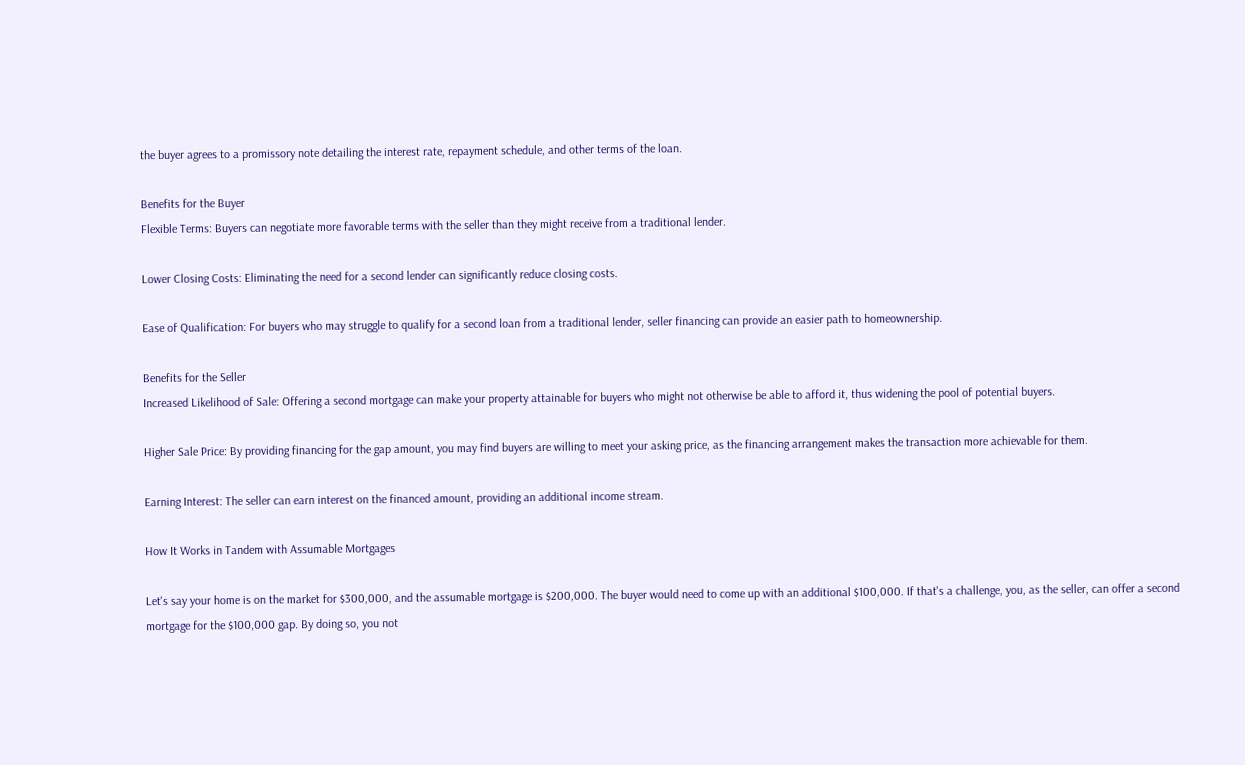the buyer agrees to a promissory note detailing the interest rate, repayment schedule, and other terms of the loan.

Benefits for the Buyer
Flexible Terms: Buyers can negotiate more favorable terms with the seller than they might receive from a traditional lender.

Lower Closing Costs: Eliminating the need for a second lender can significantly reduce closing costs.

Ease of Qualification: For buyers who may struggle to qualify for a second loan from a traditional lender, seller financing can provide an easier path to homeownership.

Benefits for the Seller
Increased Likelihood of Sale: Offering a second mortgage can make your property attainable for buyers who might not otherwise be able to afford it, thus widening the pool of potential buyers.

Higher Sale Price: By providing financing for the gap amount, you may find buyers are willing to meet your asking price, as the financing arrangement makes the transaction more achievable for them.

Earning Interest: The seller can earn interest on the financed amount, providing an additional income stream.

How It Works in Tandem with Assumable Mortgages

Let's say your home is on the market for $300,000, and the assumable mortgage is $200,000. The buyer would need to come up with an additional $100,000. If that's a challenge, you, as the seller, can offer a second mortgage for the $100,000 gap. By doing so, you not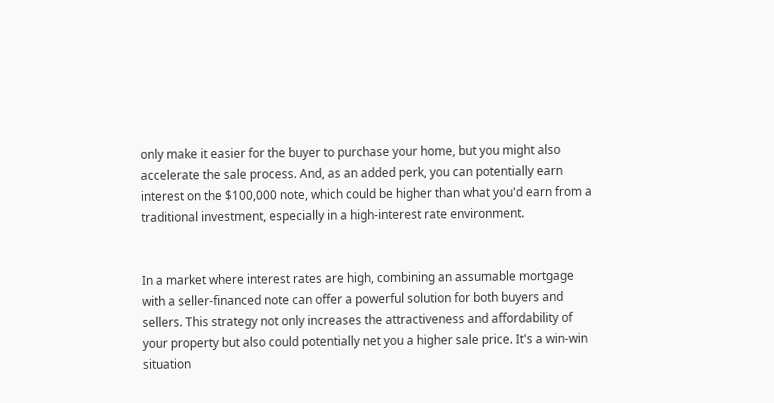only make it easier for the buyer to purchase your home, but you might also accelerate the sale process. And, as an added perk, you can potentially earn interest on the $100,000 note, which could be higher than what you'd earn from a traditional investment, especially in a high-interest rate environment.


In a market where interest rates are high, combining an assumable mortgage with a seller-financed note can offer a powerful solution for both buyers and sellers. This strategy not only increases the attractiveness and affordability of your property but also could potentially net you a higher sale price. It's a win-win situation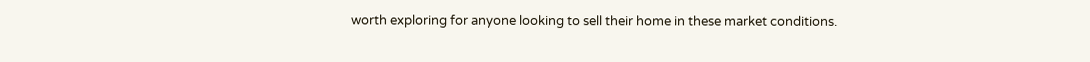worth exploring for anyone looking to sell their home in these market conditions.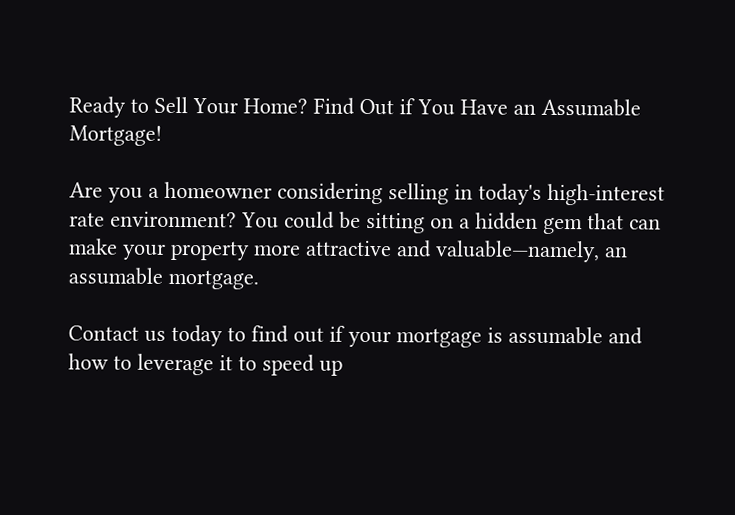Ready to Sell Your Home? Find Out if You Have an Assumable Mortgage!

Are you a homeowner considering selling in today's high-interest rate environment? You could be sitting on a hidden gem that can make your property more attractive and valuable—namely, an assumable mortgage.

Contact us today to find out if your mortgage is assumable and how to leverage it to speed up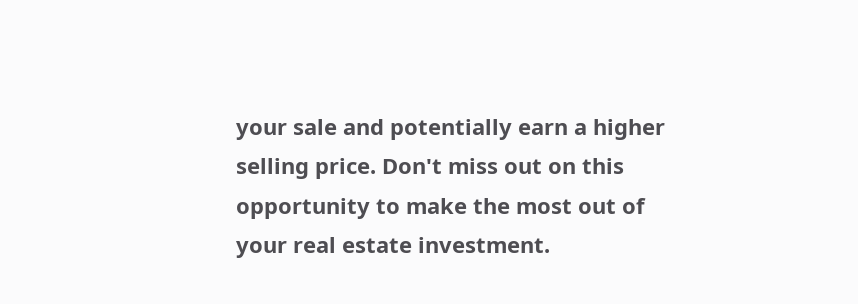your sale and potentially earn a higher selling price. Don't miss out on this opportunity to make the most out of your real estate investment.